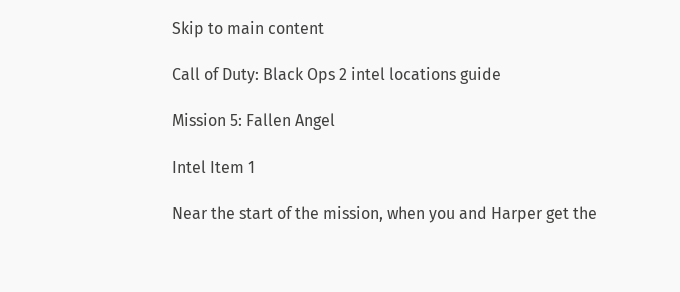Skip to main content

Call of Duty: Black Ops 2 intel locations guide

Mission 5: Fallen Angel

Intel Item 1

Near the start of the mission, when you and Harper get the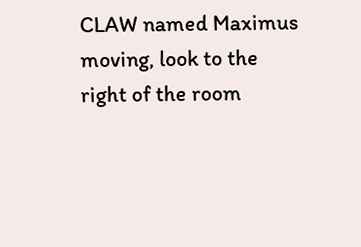CLAW named Maximus moving, look to the right of the room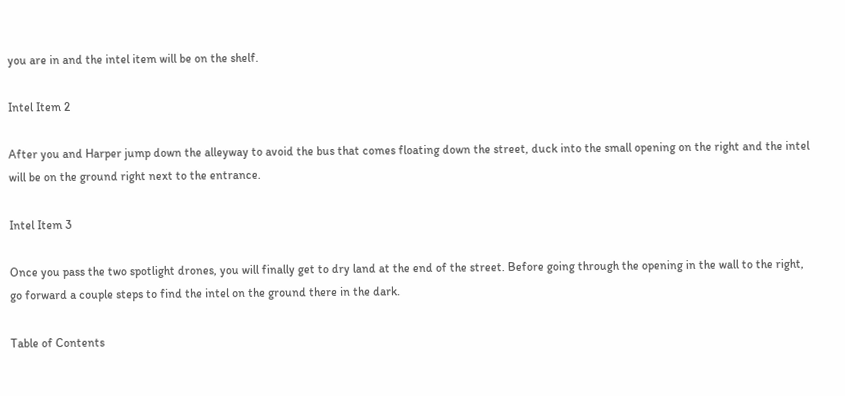you are in and the intel item will be on the shelf.

Intel Item 2

After you and Harper jump down the alleyway to avoid the bus that comes floating down the street, duck into the small opening on the right and the intel will be on the ground right next to the entrance.

Intel Item 3

Once you pass the two spotlight drones, you will finally get to dry land at the end of the street. Before going through the opening in the wall to the right, go forward a couple steps to find the intel on the ground there in the dark.

Table of Contents